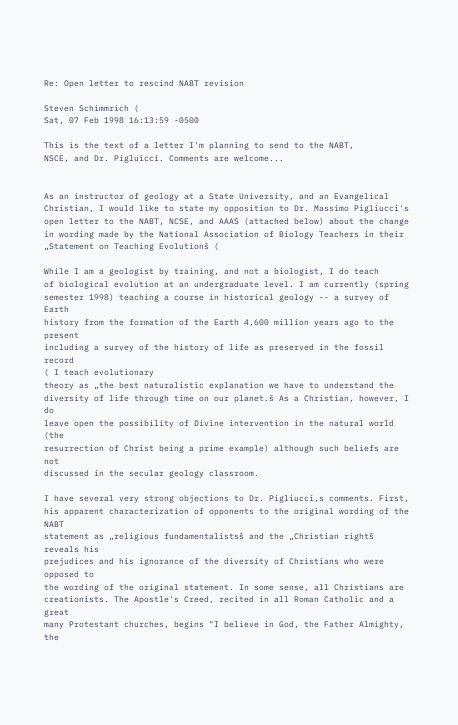Re: Open letter to rescind NABT revision

Steven Schimmrich (
Sat, 07 Feb 1998 16:13:59 -0500

This is the text of a letter I'm planning to send to the NABT,
NSCE, and Dr. Pigluicci. Comments are welcome...


As an instructor of geology at a State University, and an Evangelical
Christian, I would like to state my opposition to Dr. Massimo Pigliucci's
open letter to the NABT, NCSE, and AAAS (attached below) about the change
in wording made by the National Association of Biology Teachers in their
„Statement on Teaching Evolutionš (

While I am a geologist by training, and not a biologist, I do teach
of biological evolution at an undergraduate level. I am currently (spring
semester 1998) teaching a course in historical geology -- a survey of Earth
history from the formation of the Earth 4,600 million years ago to the present
including a survey of the history of life as preserved in the fossil record
( I teach evolutionary
theory as „the best naturalistic explanation we have to understand the
diversity of life through time on our planet.š As a Christian, however, I do
leave open the possibility of Divine intervention in the natural world (the
resurrection of Christ being a prime example) although such beliefs are not
discussed in the secular geology classroom.

I have several very strong objections to Dr. Pigliucci‚s comments. First,
his apparent characterization of opponents to the original wording of the NABT
statement as „religious fundamentalistsš and the „Christian rightš reveals his
prejudices and his ignorance of the diversity of Christians who were
opposed to
the wording of the original statement. In some sense, all Christians are
creationists. The Apostle's Creed, recited in all Roman Catholic and a great
many Protestant churches, begins "I believe in God, the Father Almighty, the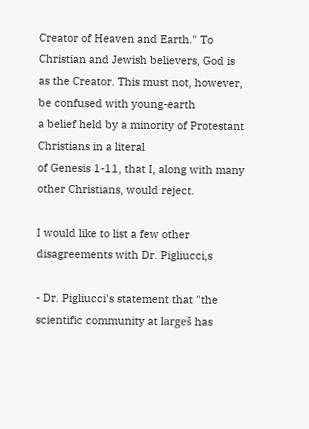Creator of Heaven and Earth." To Christian and Jewish believers, God is
as the Creator. This must not, however, be confused with young-earth
a belief held by a minority of Protestant Christians in a literal
of Genesis 1-11, that I, along with many other Christians, would reject.

I would like to list a few other disagreements with Dr. Pigliucci‚s

- Dr. Pigliucci's statement that "the scientific community at largeš has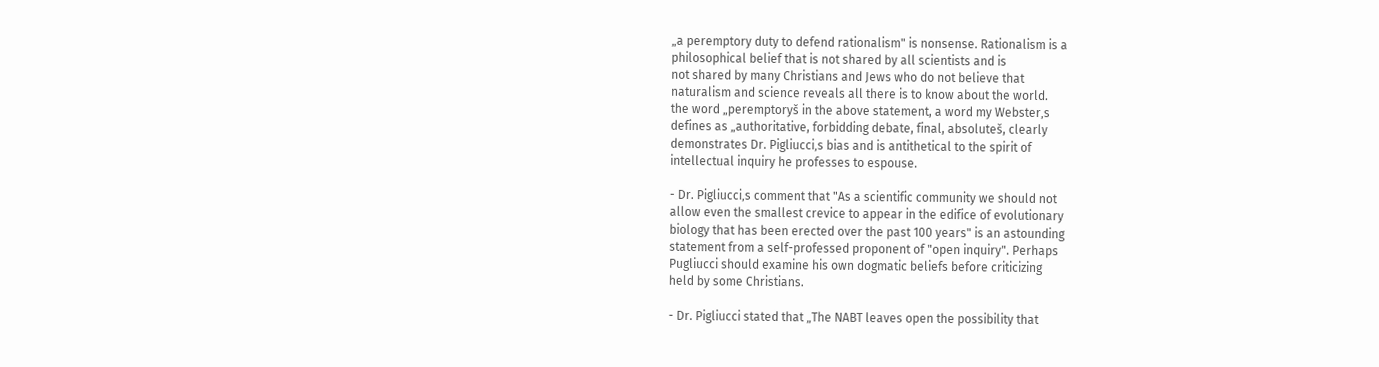„a peremptory duty to defend rationalism" is nonsense. Rationalism is a
philosophical belief that is not shared by all scientists and is
not shared by many Christians and Jews who do not believe that
naturalism and science reveals all there is to know about the world.
the word „peremptoryš in the above statement, a word my Webster‚s
defines as „authoritative, forbidding debate, final, absoluteš, clearly
demonstrates Dr. Pigliucci‚s bias and is antithetical to the spirit of
intellectual inquiry he professes to espouse.

- Dr. Pigliucci‚s comment that "As a scientific community we should not
allow even the smallest crevice to appear in the edifice of evolutionary
biology that has been erected over the past 100 years" is an astounding
statement from a self-professed proponent of "open inquiry". Perhaps
Pugliucci should examine his own dogmatic beliefs before criticizing
held by some Christians.

- Dr. Pigliucci stated that „The NABT leaves open the possibility that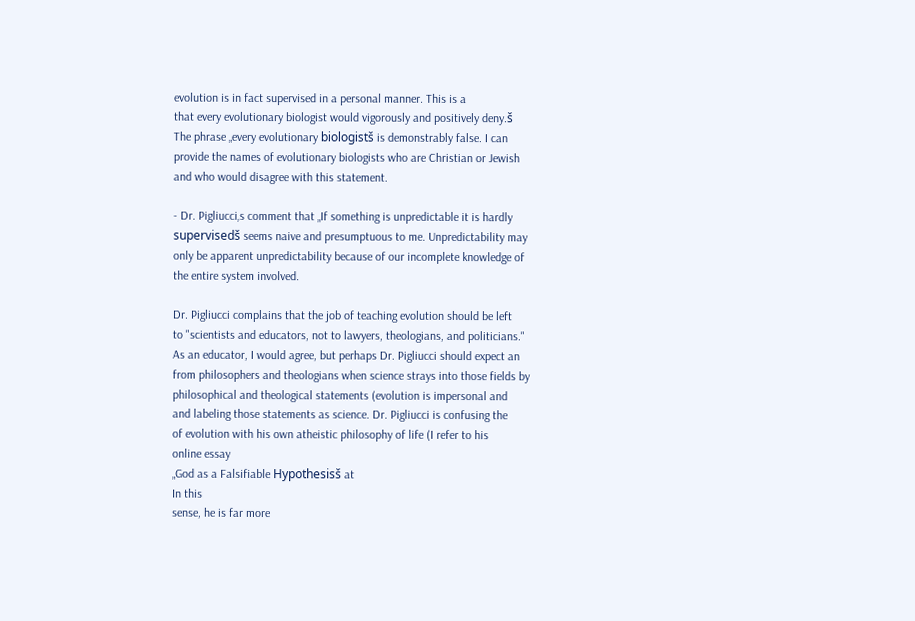evolution is in fact supervised in a personal manner. This is a
that every evolutionary biologist would vigorously and positively deny.š
The phrase „every evolutionary biologistš is demonstrably false. I can
provide the names of evolutionary biologists who are Christian or Jewish
and who would disagree with this statement.

- Dr. Pigliucci‚s comment that „If something is unpredictable it is hardly
supervisedš seems naive and presumptuous to me. Unpredictability may
only be apparent unpredictability because of our incomplete knowledge of
the entire system involved.

Dr. Pigliucci complains that the job of teaching evolution should be left
to "scientists and educators, not to lawyers, theologians, and politicians."
As an educator, I would agree, but perhaps Dr. Pigliucci should expect an
from philosophers and theologians when science strays into those fields by
philosophical and theological statements (evolution is impersonal and
and labeling those statements as science. Dr. Pigliucci is confusing the
of evolution with his own atheistic philosophy of life (I refer to his
online essay
„God as a Falsifiable Hypothesisš at
In this
sense, he is far more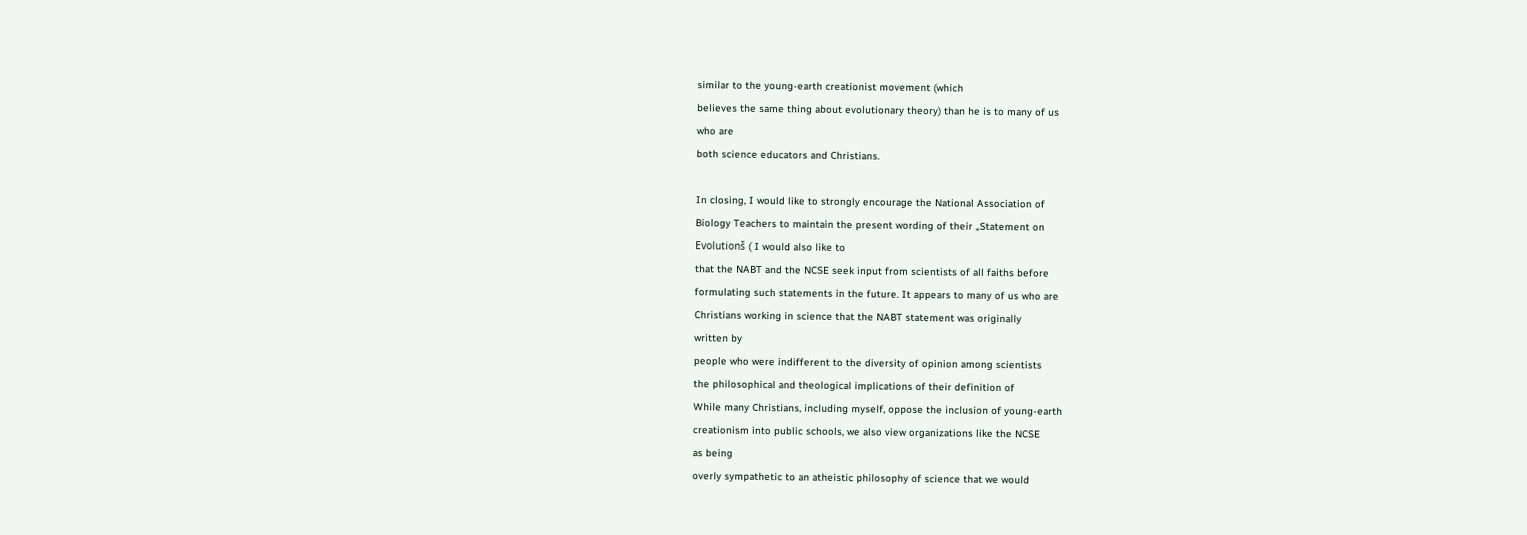similar to the young-earth creationist movement (which
believes the same thing about evolutionary theory) than he is to many of us
who are
both science educators and Christians.

In closing, I would like to strongly encourage the National Association of
Biology Teachers to maintain the present wording of their „Statement on
Evolutionš ( I would also like to
that the NABT and the NCSE seek input from scientists of all faiths before
formulating such statements in the future. It appears to many of us who are
Christians working in science that the NABT statement was originally
written by
people who were indifferent to the diversity of opinion among scientists
the philosophical and theological implications of their definition of
While many Christians, including myself, oppose the inclusion of young-earth
creationism into public schools, we also view organizations like the NCSE
as being
overly sympathetic to an atheistic philosophy of science that we would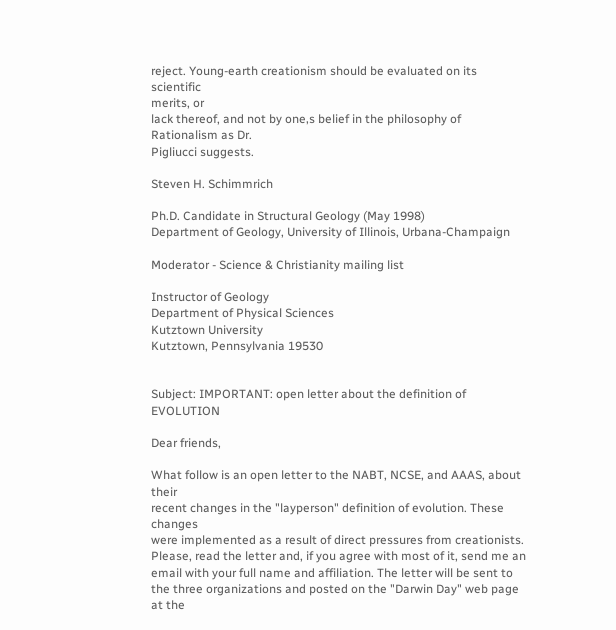reject. Young-earth creationism should be evaluated on its scientific
merits, or
lack thereof, and not by one‚s belief in the philosophy of Rationalism as Dr.
Pigliucci suggests.

Steven H. Schimmrich

Ph.D. Candidate in Structural Geology (May 1998)
Department of Geology, University of Illinois, Urbana-Champaign

Moderator - Science & Christianity mailing list

Instructor of Geology
Department of Physical Sciences
Kutztown University
Kutztown, Pennsylvania 19530


Subject: IMPORTANT: open letter about the definition of EVOLUTION

Dear friends,

What follow is an open letter to the NABT, NCSE, and AAAS, about their
recent changes in the "layperson" definition of evolution. These changes
were implemented as a result of direct pressures from creationists.
Please, read the letter and, if you agree with most of it, send me an
email with your full name and affiliation. The letter will be sent to
the three organizations and posted on the "Darwin Day" web page at the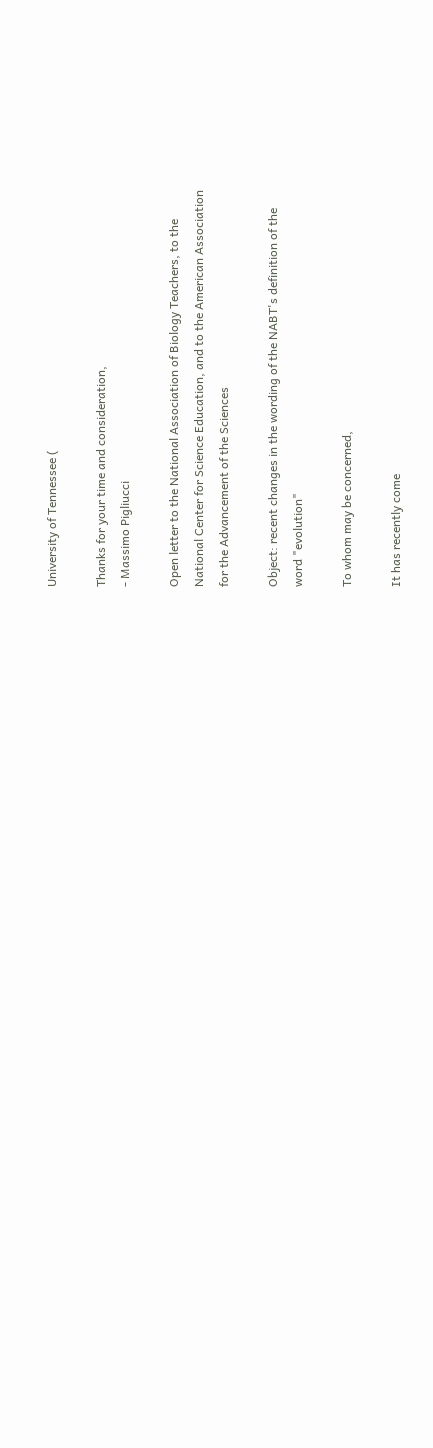University of Tennessee (

Thanks for your time and consideration,
- Massimo Pigliucci

Open letter to the National Association of Biology Teachers, to the
National Center for Science Education, and to the American Association
for the Advancement of the Sciences

Object: recent changes in the wording of the NABT's definition of the
word "evolution"

To whom may be concerned,

It has recently come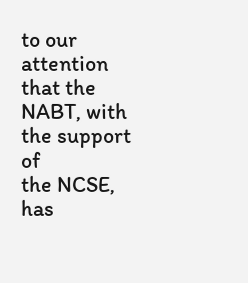to our attention that the NABT, with the support of
the NCSE, has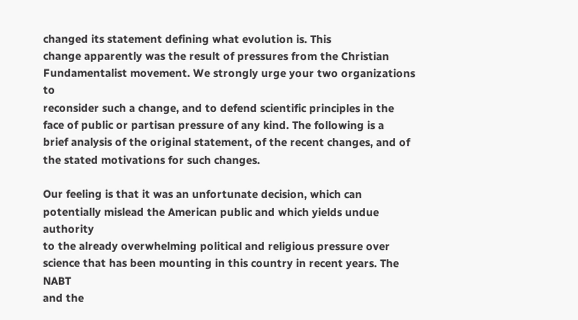changed its statement defining what evolution is. This
change apparently was the result of pressures from the Christian
Fundamentalist movement. We strongly urge your two organizations to
reconsider such a change, and to defend scientific principles in the
face of public or partisan pressure of any kind. The following is a
brief analysis of the original statement, of the recent changes, and of
the stated motivations for such changes.

Our feeling is that it was an unfortunate decision, which can
potentially mislead the American public and which yields undue authority
to the already overwhelming political and religious pressure over
science that has been mounting in this country in recent years. The NABT
and the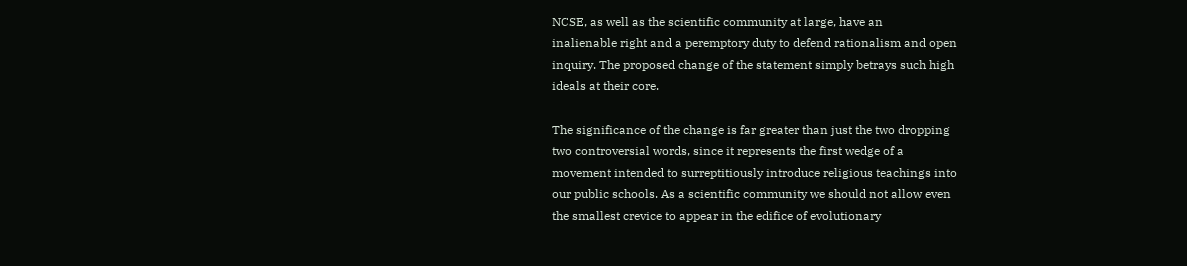NCSE, as well as the scientific community at large, have an
inalienable right and a peremptory duty to defend rationalism and open
inquiry. The proposed change of the statement simply betrays such high
ideals at their core.

The significance of the change is far greater than just the two dropping
two controversial words, since it represents the first wedge of a
movement intended to surreptitiously introduce religious teachings into
our public schools. As a scientific community we should not allow even
the smallest crevice to appear in the edifice of evolutionary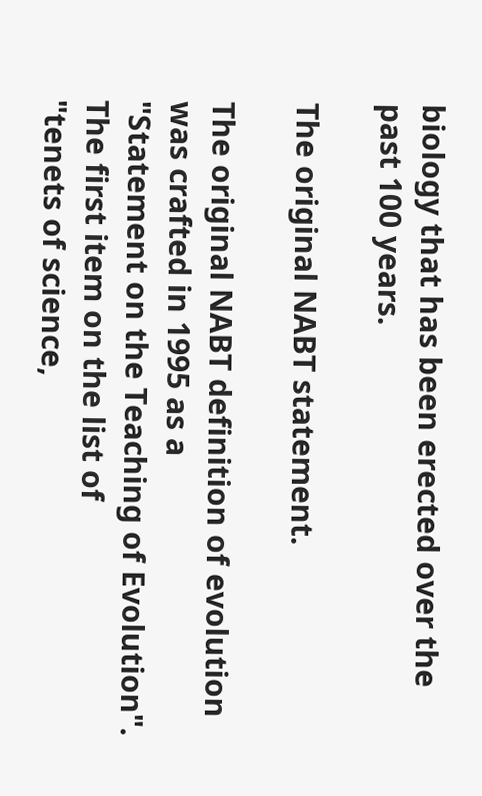biology that has been erected over the past 100 years.

The original NABT statement.

The original NABT definition of evolution was crafted in 1995 as a
"Statement on the Teaching of Evolution". The first item on the list of
"tenets of science,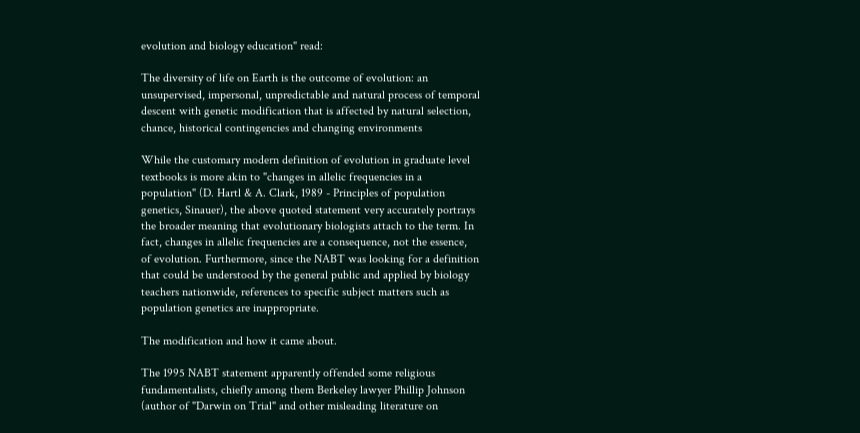evolution and biology education" read:

The diversity of life on Earth is the outcome of evolution: an
unsupervised, impersonal, unpredictable and natural process of temporal
descent with genetic modification that is affected by natural selection,
chance, historical contingencies and changing environments

While the customary modern definition of evolution in graduate level
textbooks is more akin to "changes in allelic frequencies in a
population" (D. Hartl & A. Clark, 1989 - Principles of population
genetics, Sinauer), the above quoted statement very accurately portrays
the broader meaning that evolutionary biologists attach to the term. In
fact, changes in allelic frequencies are a consequence, not the essence,
of evolution. Furthermore, since the NABT was looking for a definition
that could be understood by the general public and applied by biology
teachers nationwide, references to specific subject matters such as
population genetics are inappropriate.

The modification and how it came about.

The 1995 NABT statement apparently offended some religious
fundamentalists, chiefly among them Berkeley lawyer Phillip Johnson
(author of "Darwin on Trial" and other misleading literature on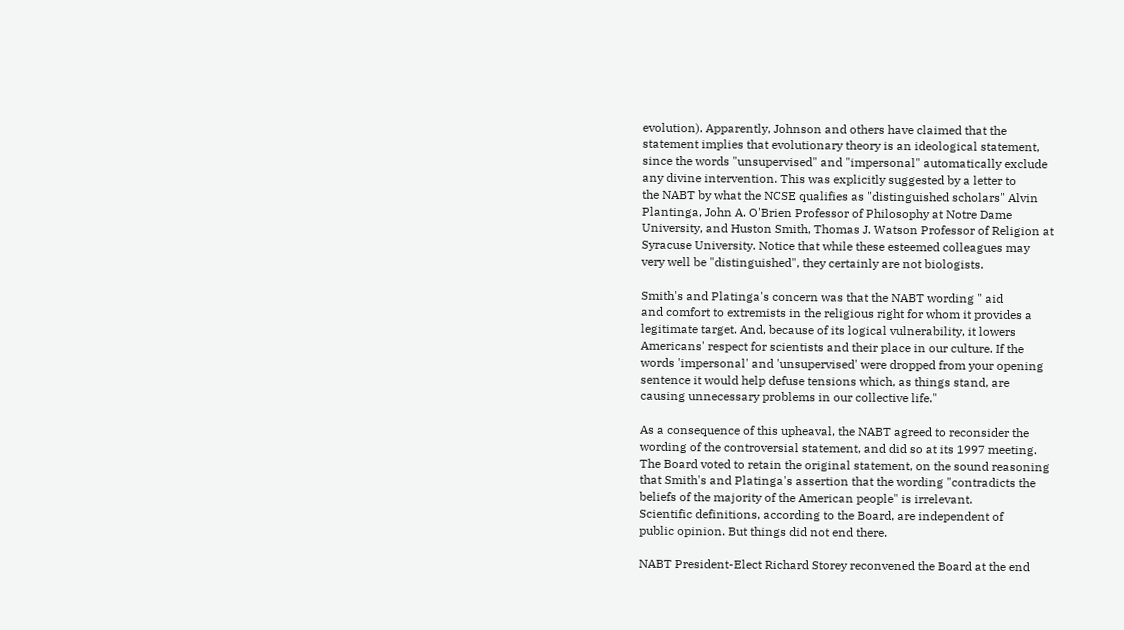evolution). Apparently, Johnson and others have claimed that the
statement implies that evolutionary theory is an ideological statement,
since the words "unsupervised" and "impersonal" automatically exclude
any divine intervention. This was explicitly suggested by a letter to
the NABT by what the NCSE qualifies as "distinguished scholars" Alvin
Plantinga, John A. O'Brien Professor of Philosophy at Notre Dame
University, and Huston Smith, Thomas J. Watson Professor of Religion at
Syracuse University. Notice that while these esteemed colleagues may
very well be "distinguished", they certainly are not biologists.

Smith's and Platinga's concern was that the NABT wording " aid
and comfort to extremists in the religious right for whom it provides a
legitimate target. And, because of its logical vulnerability, it lowers
Americans' respect for scientists and their place in our culture. If the
words 'impersonal' and 'unsupervised' were dropped from your opening
sentence it would help defuse tensions which, as things stand, are
causing unnecessary problems in our collective life."

As a consequence of this upheaval, the NABT agreed to reconsider the
wording of the controversial statement, and did so at its 1997 meeting.
The Board voted to retain the original statement, on the sound reasoning
that Smith's and Platinga's assertion that the wording "contradicts the
beliefs of the majority of the American people" is irrelevant.
Scientific definitions, according to the Board, are independent of
public opinion. But things did not end there.

NABT President-Elect Richard Storey reconvened the Board at the end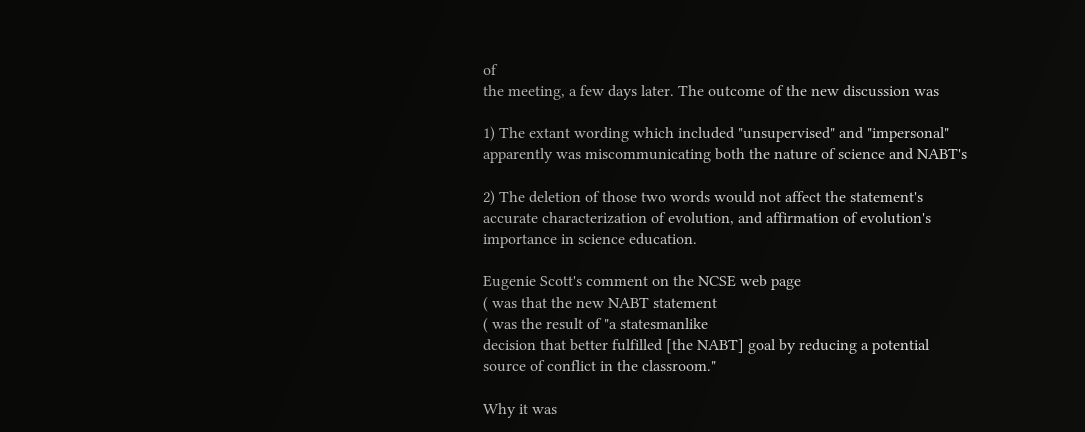of
the meeting, a few days later. The outcome of the new discussion was

1) The extant wording which included "unsupervised" and "impersonal"
apparently was miscommunicating both the nature of science and NABT's

2) The deletion of those two words would not affect the statement's
accurate characterization of evolution, and affirmation of evolution's
importance in science education.

Eugenie Scott's comment on the NCSE web page
( was that the new NABT statement
( was the result of "a statesmanlike
decision that better fulfilled [the NABT] goal by reducing a potential
source of conflict in the classroom."

Why it was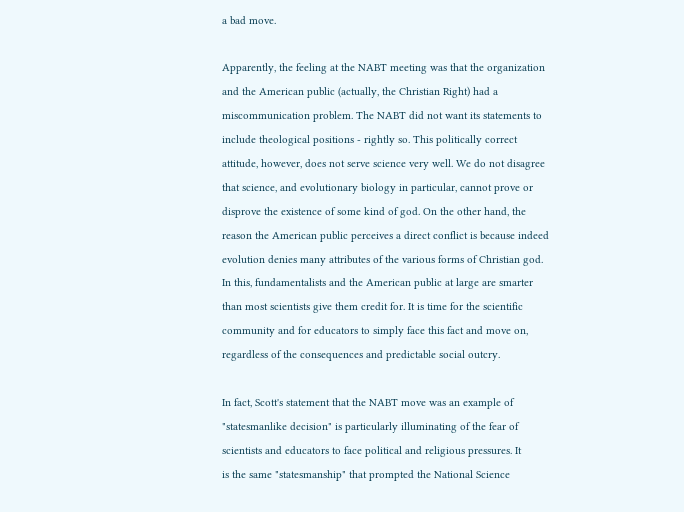a bad move.

Apparently, the feeling at the NABT meeting was that the organization
and the American public (actually, the Christian Right) had a
miscommunication problem. The NABT did not want its statements to
include theological positions - rightly so. This politically correct
attitude, however, does not serve science very well. We do not disagree
that science, and evolutionary biology in particular, cannot prove or
disprove the existence of some kind of god. On the other hand, the
reason the American public perceives a direct conflict is because indeed
evolution denies many attributes of the various forms of Christian god.
In this, fundamentalists and the American public at large are smarter
than most scientists give them credit for. It is time for the scientific
community and for educators to simply face this fact and move on,
regardless of the consequences and predictable social outcry.

In fact, Scott's statement that the NABT move was an example of
"statesmanlike decision" is particularly illuminating of the fear of
scientists and educators to face political and religious pressures. It
is the same "statesmanship" that prompted the National Science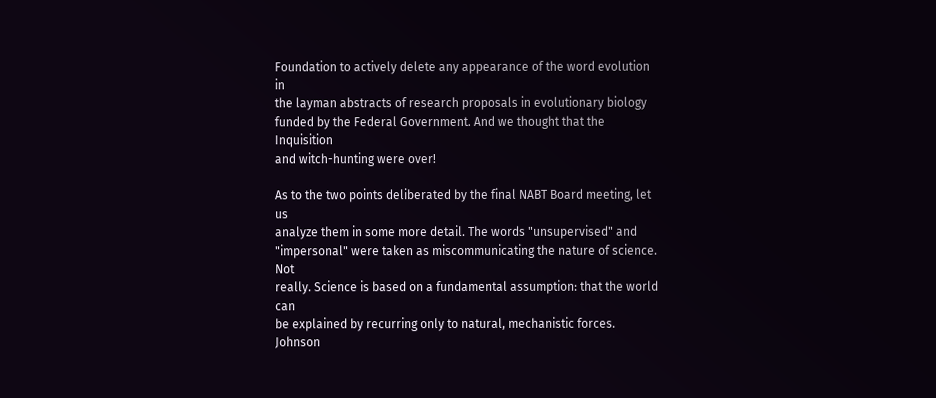Foundation to actively delete any appearance of the word evolution in
the layman abstracts of research proposals in evolutionary biology
funded by the Federal Government. And we thought that the Inquisition
and witch-hunting were over!

As to the two points deliberated by the final NABT Board meeting, let us
analyze them in some more detail. The words "unsupervised" and
"impersonal" were taken as miscommunicating the nature of science. Not
really. Science is based on a fundamental assumption: that the world can
be explained by recurring only to natural, mechanistic forces. Johnson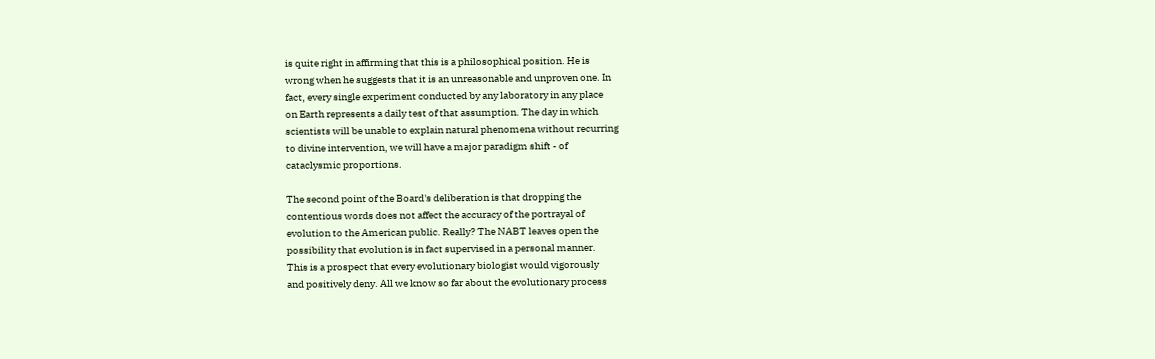is quite right in affirming that this is a philosophical position. He is
wrong when he suggests that it is an unreasonable and unproven one. In
fact, every single experiment conducted by any laboratory in any place
on Earth represents a daily test of that assumption. The day in which
scientists will be unable to explain natural phenomena without recurring
to divine intervention, we will have a major paradigm shift - of
cataclysmic proportions.

The second point of the Board's deliberation is that dropping the
contentious words does not affect the accuracy of the portrayal of
evolution to the American public. Really? The NABT leaves open the
possibility that evolution is in fact supervised in a personal manner.
This is a prospect that every evolutionary biologist would vigorously
and positively deny. All we know so far about the evolutionary process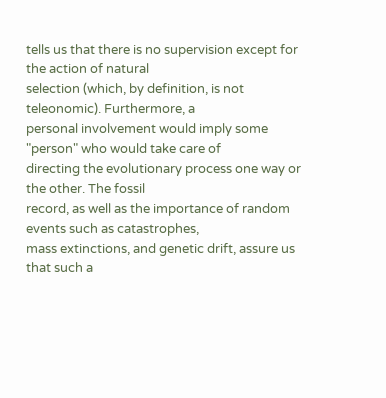tells us that there is no supervision except for the action of natural
selection (which, by definition, is not teleonomic). Furthermore, a
personal involvement would imply some "person" who would take care of
directing the evolutionary process one way or the other. The fossil
record, as well as the importance of random events such as catastrophes,
mass extinctions, and genetic drift, assure us that such a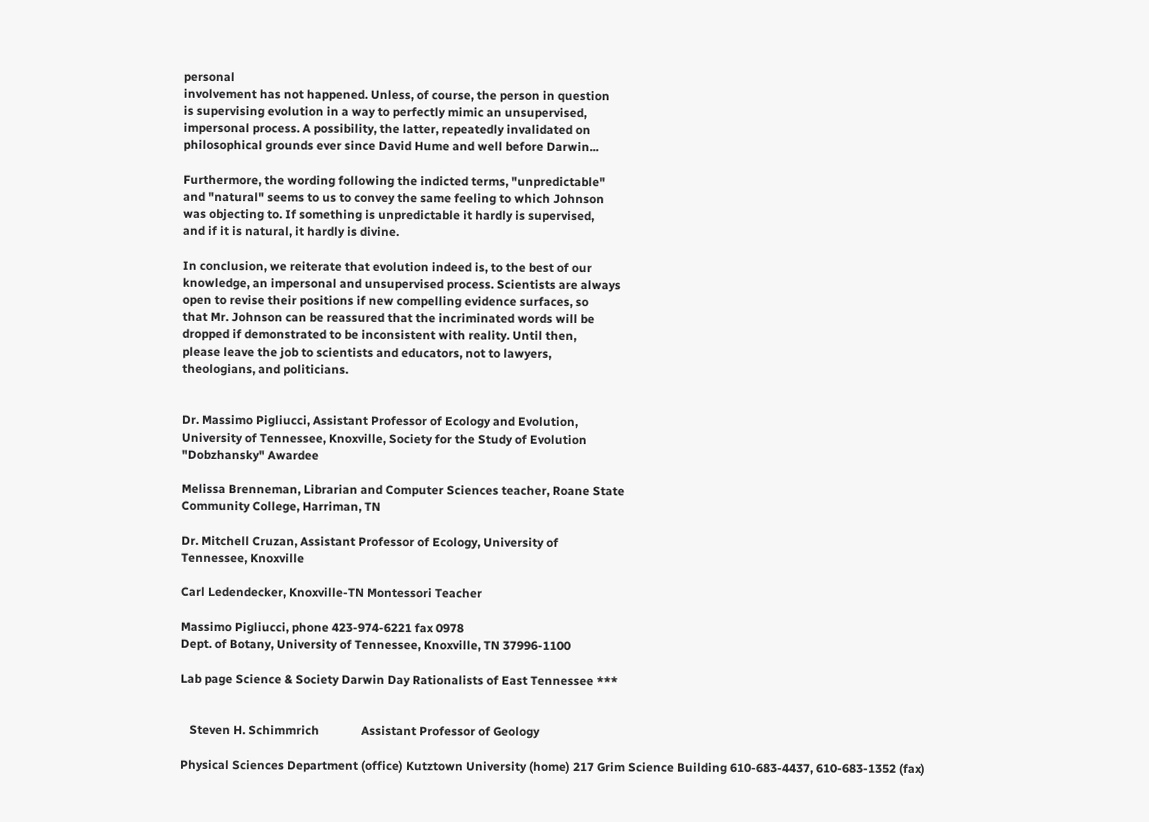personal
involvement has not happened. Unless, of course, the person in question
is supervising evolution in a way to perfectly mimic an unsupervised,
impersonal process. A possibility, the latter, repeatedly invalidated on
philosophical grounds ever since David Hume and well before Darwin...

Furthermore, the wording following the indicted terms, "unpredictable"
and "natural" seems to us to convey the same feeling to which Johnson
was objecting to. If something is unpredictable it hardly is supervised,
and if it is natural, it hardly is divine.

In conclusion, we reiterate that evolution indeed is, to the best of our
knowledge, an impersonal and unsupervised process. Scientists are always
open to revise their positions if new compelling evidence surfaces, so
that Mr. Johnson can be reassured that the incriminated words will be
dropped if demonstrated to be inconsistent with reality. Until then,
please leave the job to scientists and educators, not to lawyers,
theologians, and politicians.


Dr. Massimo Pigliucci, Assistant Professor of Ecology and Evolution,
University of Tennessee, Knoxville, Society for the Study of Evolution
"Dobzhansky" Awardee

Melissa Brenneman, Librarian and Computer Sciences teacher, Roane State
Community College, Harriman, TN

Dr. Mitchell Cruzan, Assistant Professor of Ecology, University of
Tennessee, Knoxville

Carl Ledendecker, Knoxville-TN Montessori Teacher

Massimo Pigliucci, phone 423-974-6221 fax 0978
Dept. of Botany, University of Tennessee, Knoxville, TN 37996-1100

Lab page Science & Society Darwin Day Rationalists of East Tennessee ***


   Steven H. Schimmrich              Assistant Professor of Geology

Physical Sciences Department (office) Kutztown University (home) 217 Grim Science Building 610-683-4437, 610-683-1352 (fax)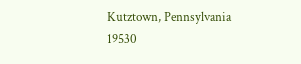Kutztown, Pennsylvania 19530